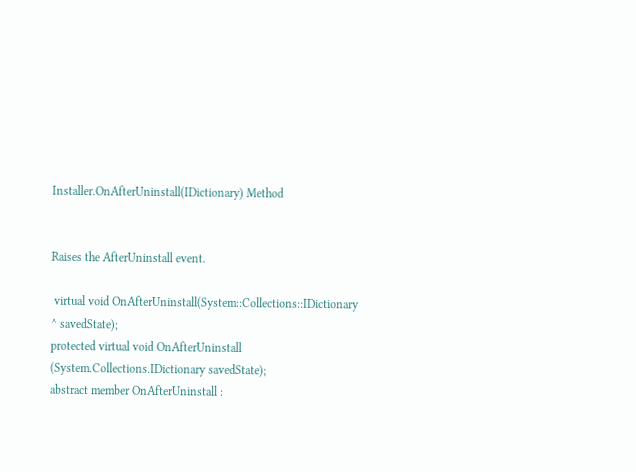Installer.OnAfterUninstall(IDictionary) Method


Raises the AfterUninstall event.

 virtual void OnAfterUninstall(System::Collections::IDictionary ^ savedState);
protected virtual void OnAfterUninstall (System.Collections.IDictionary savedState);
abstract member OnAfterUninstall :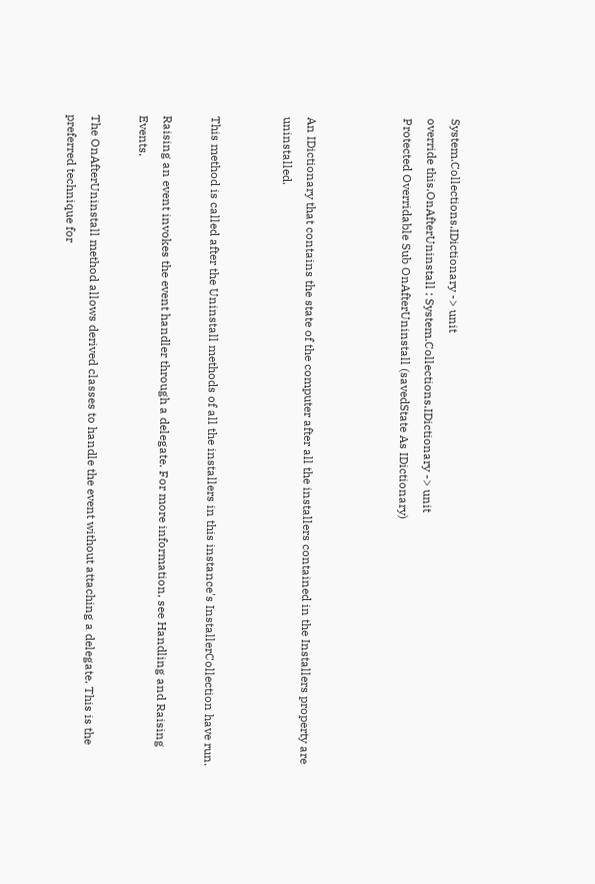System.Collections.IDictionary -> unit
override this.OnAfterUninstall : System.Collections.IDictionary -> unit
Protected Overridable Sub OnAfterUninstall (savedState As IDictionary)



An IDictionary that contains the state of the computer after all the installers contained in the Installers property are uninstalled.


This method is called after the Uninstall methods of all the installers in this instance's InstallerCollection have run.

Raising an event invokes the event handler through a delegate. For more information, see Handling and Raising Events.

The OnAfterUninstall method allows derived classes to handle the event without attaching a delegate. This is the preferred technique for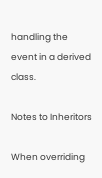handling the event in a derived class.

Notes to Inheritors

When overriding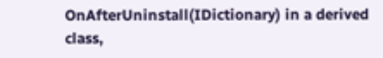OnAfterUninstall(IDictionary) in a derived class,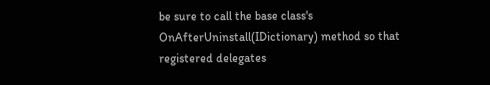be sure to call the base class's OnAfterUninstall(IDictionary) method so that registered delegates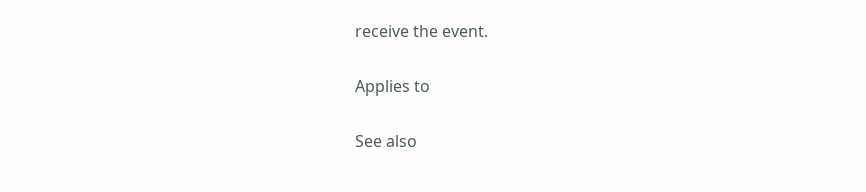receive the event.

Applies to

See also